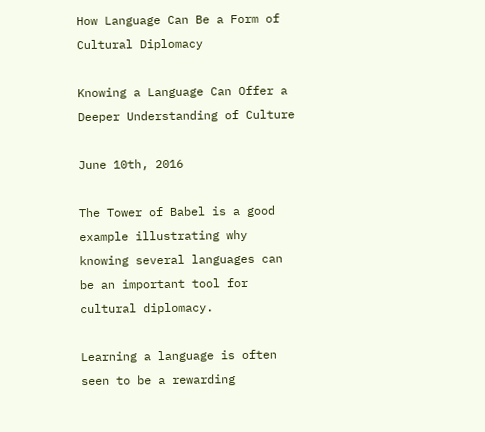How Language Can Be a Form of Cultural Diplomacy

Knowing a Language Can Offer a Deeper Understanding of Culture

June 10th, 2016

The Tower of Babel is a good example illustrating why knowing several languages can be an important tool for cultural diplomacy.

Learning a language is often seen to be a rewarding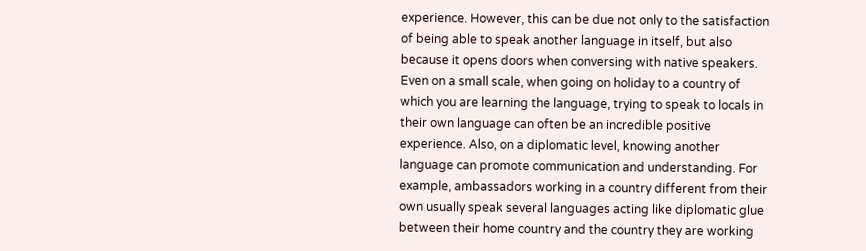experience. However, this can be due not only to the satisfaction of being able to speak another language in itself, but also because it opens doors when conversing with native speakers. Even on a small scale, when going on holiday to a country of which you are learning the language, trying to speak to locals in their own language can often be an incredible positive experience. Also, on a diplomatic level, knowing another language can promote communication and understanding. For example, ambassadors working in a country different from their own usually speak several languages acting like diplomatic glue between their home country and the country they are working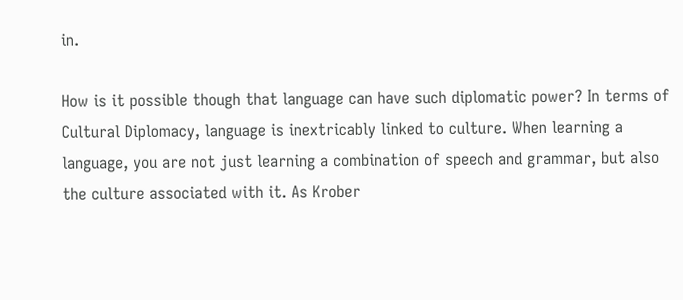in.

How is it possible though that language can have such diplomatic power? In terms of Cultural Diplomacy, language is inextricably linked to culture. When learning a language, you are not just learning a combination of speech and grammar, but also the culture associated with it. As Krober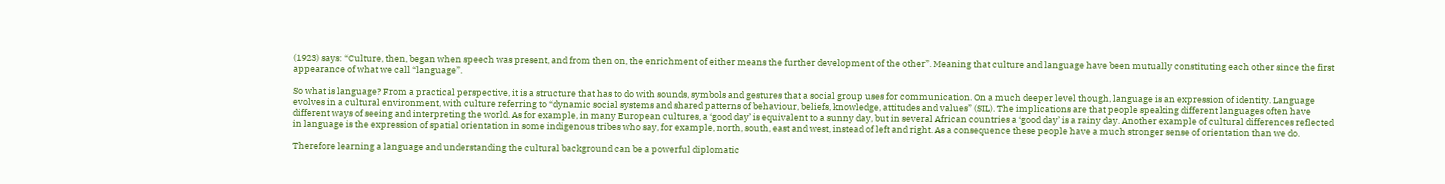(1923) says: “Culture, then, began when speech was present, and from then on, the enrichment of either means the further development of the other”. Meaning that culture and language have been mutually constituting each other since the first appearance of what we call “language”.

So what is language? From a practical perspective, it is a structure that has to do with sounds, symbols and gestures that a social group uses for communication. On a much deeper level though, language is an expression of identity. Language evolves in a cultural environment, with culture referring to “dynamic social systems and shared patterns of behaviour, beliefs, knowledge, attitudes and values” (SIL). The implications are that people speaking different languages often have different ways of seeing and interpreting the world. As for example, in many European cultures, a ‘good day’ is equivalent to a sunny day, but in several African countries a ‘good day’ is a rainy day. Another example of cultural differences reflected in language is the expression of spatial orientation in some indigenous tribes who say, for example, north, south, east and west, instead of left and right. As a consequence these people have a much stronger sense of orientation than we do.

Therefore learning a language and understanding the cultural background can be a powerful diplomatic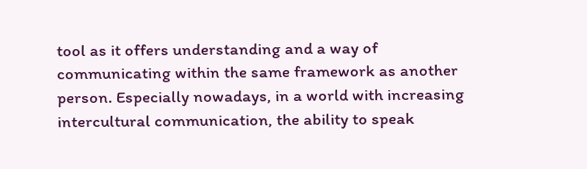tool as it offers understanding and a way of communicating within the same framework as another person. Especially nowadays, in a world with increasing intercultural communication, the ability to speak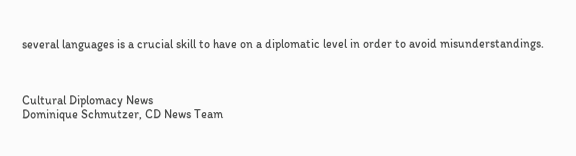several languages is a crucial skill to have on a diplomatic level in order to avoid misunderstandings.



Cultural Diplomacy News
Dominique Schmutzer, CD News Team